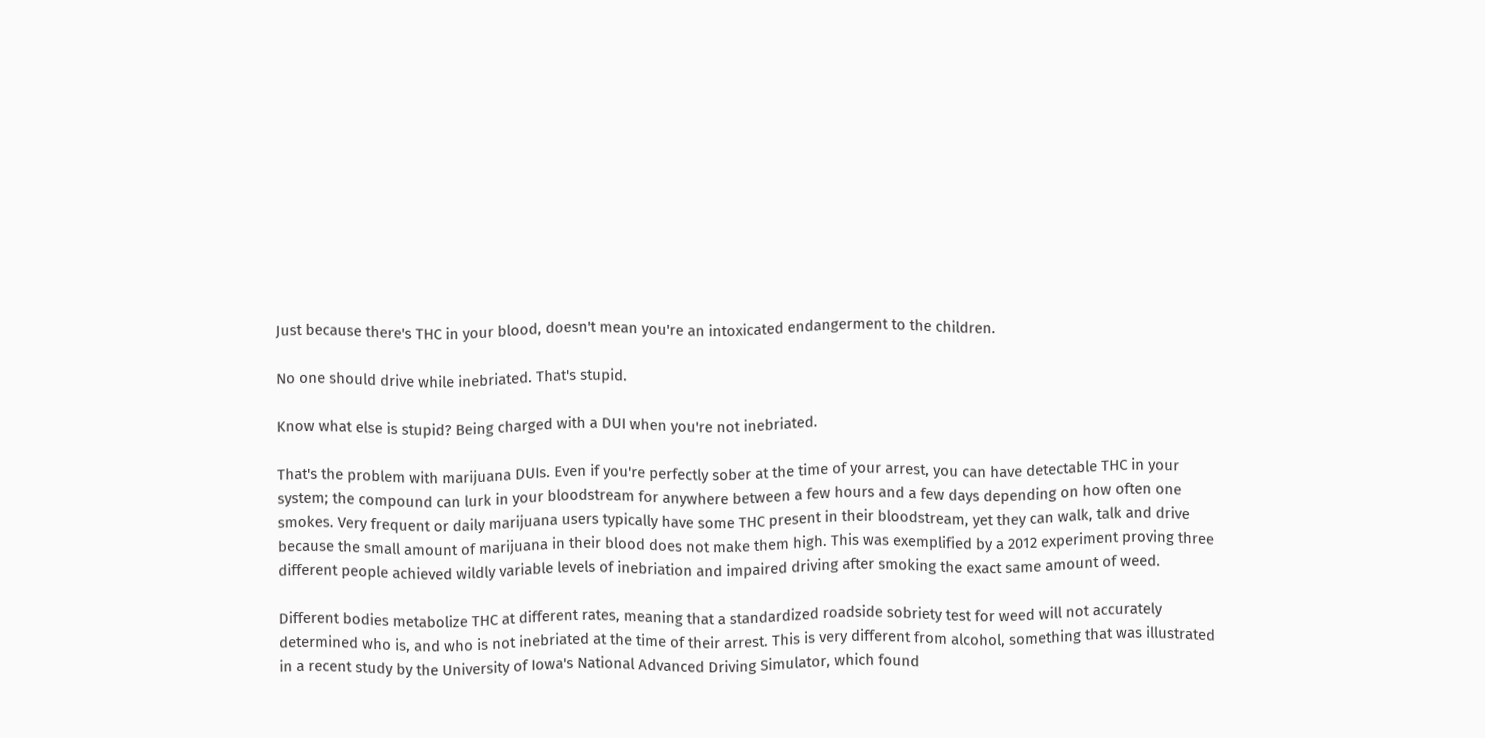Just because there's THC in your blood, doesn't mean you're an intoxicated endangerment to the children.

No one should drive while inebriated. That's stupid.

Know what else is stupid? Being charged with a DUI when you're not inebriated.

That's the problem with marijuana DUIs. Even if you're perfectly sober at the time of your arrest, you can have detectable THC in your system; the compound can lurk in your bloodstream for anywhere between a few hours and a few days depending on how often one smokes. Very frequent or daily marijuana users typically have some THC present in their bloodstream, yet they can walk, talk and drive because the small amount of marijuana in their blood does not make them high. This was exemplified by a 2012 experiment proving three different people achieved wildly variable levels of inebriation and impaired driving after smoking the exact same amount of weed.

Different bodies metabolize THC at different rates, meaning that a standardized roadside sobriety test for weed will not accurately determined who is, and who is not inebriated at the time of their arrest. This is very different from alcohol, something that was illustrated in a recent study by the University of Iowa's National Advanced Driving Simulator, which found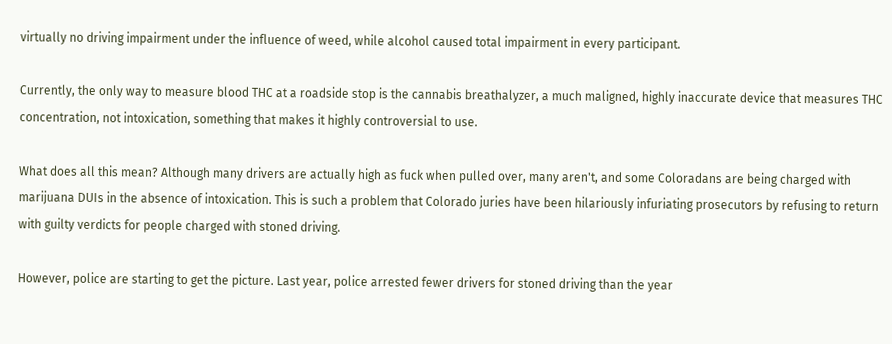virtually no driving impairment under the influence of weed, while alcohol caused total impairment in every participant.

Currently, the only way to measure blood THC at a roadside stop is the cannabis breathalyzer, a much maligned, highly inaccurate device that measures THC concentration, not intoxication, something that makes it highly controversial to use.

What does all this mean? Although many drivers are actually high as fuck when pulled over, many aren't, and some Coloradans are being charged with marijuana DUIs in the absence of intoxication. This is such a problem that Colorado juries have been hilariously infuriating prosecutors by refusing to return with guilty verdicts for people charged with stoned driving.

However, police are starting to get the picture. Last year, police arrested fewer drivers for stoned driving than the year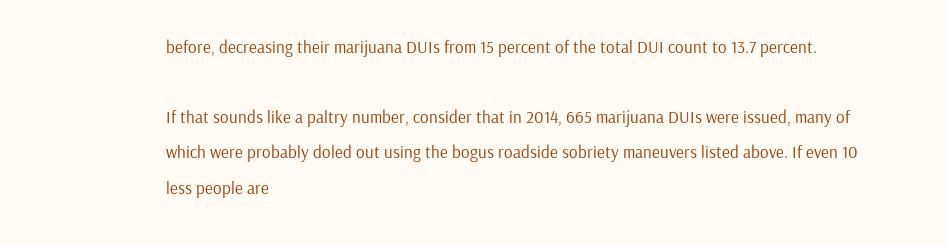before, decreasing their marijuana DUIs from 15 percent of the total DUI count to 13.7 percent.

If that sounds like a paltry number, consider that in 2014, 665 marijuana DUIs were issued, many of which were probably doled out using the bogus roadside sobriety maneuvers listed above. If even 10 less people are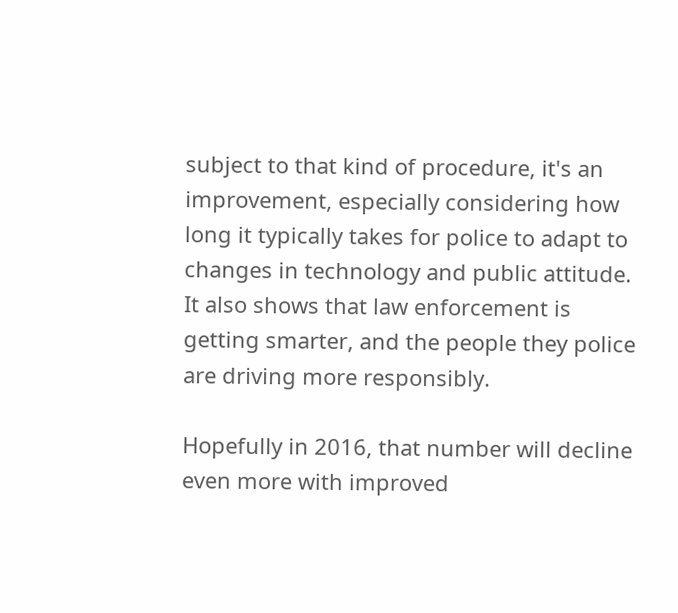subject to that kind of procedure, it's an improvement, especially considering how long it typically takes for police to adapt to changes in technology and public attitude. It also shows that law enforcement is getting smarter, and the people they police are driving more responsibly.

Hopefully in 2016, that number will decline even more with improved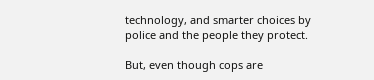technology, and smarter choices by police and the people they protect.

But, even though cops are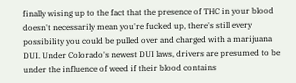finally wising up to the fact that the presence of THC in your blood doesn't necessarily mean you're fucked up, there's still every possibility you could be pulled over and charged with a marijuana DUI. Under Colorado's newest DUI laws, drivers are presumed to be under the influence of weed if their blood contains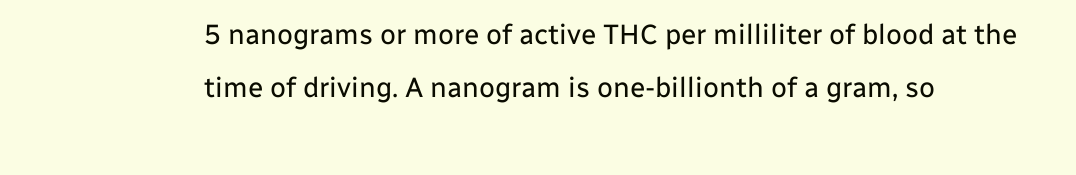5 nanograms or more of active THC per milliliter of blood at the time of driving. A nanogram is one-billionth of a gram, so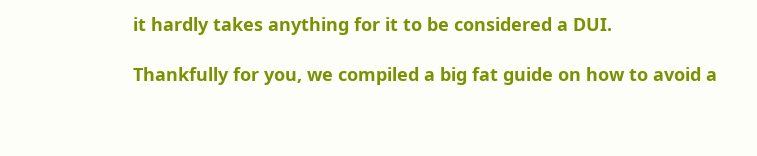it hardly takes anything for it to be considered a DUI.

Thankfully for you, we compiled a big fat guide on how to avoid a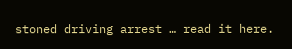stoned driving arrest … read it here.